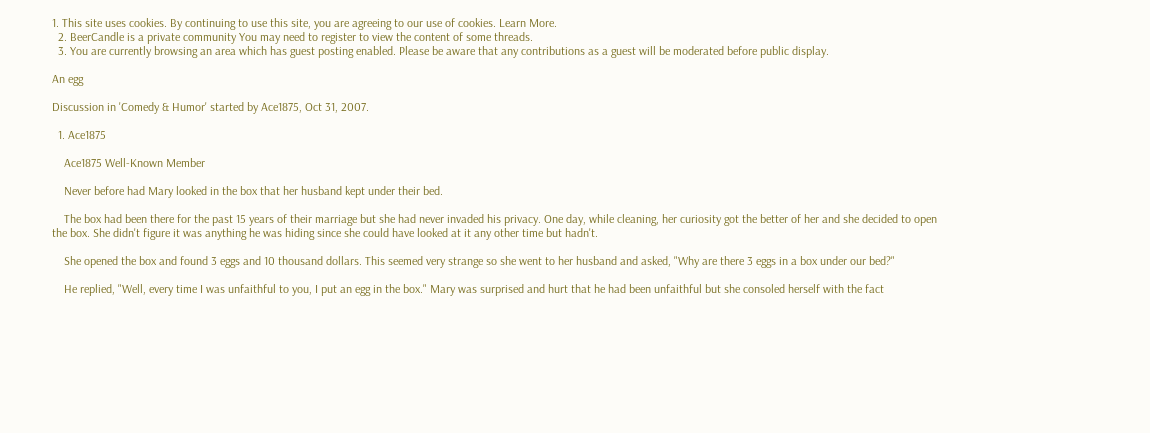1. This site uses cookies. By continuing to use this site, you are agreeing to our use of cookies. Learn More.
  2. BeerCandle is a private community You may need to register to view the content of some threads.
  3. You are currently browsing an area which has guest posting enabled. Please be aware that any contributions as a guest will be moderated before public display.

An egg

Discussion in 'Comedy & Humor' started by Ace1875, Oct 31, 2007.

  1. Ace1875

    Ace1875 Well-Known Member

    Never before had Mary looked in the box that her husband kept under their bed.

    The box had been there for the past 15 years of their marriage but she had never invaded his privacy. One day, while cleaning, her curiosity got the better of her and she decided to open the box. She didn't figure it was anything he was hiding since she could have looked at it any other time but hadn't.

    She opened the box and found 3 eggs and 10 thousand dollars. This seemed very strange so she went to her husband and asked, "Why are there 3 eggs in a box under our bed?"

    He replied, "Well, every time I was unfaithful to you, I put an egg in the box." Mary was surprised and hurt that he had been unfaithful but she consoled herself with the fact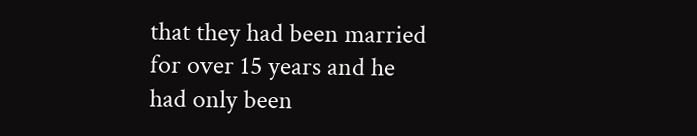that they had been married for over 15 years and he had only been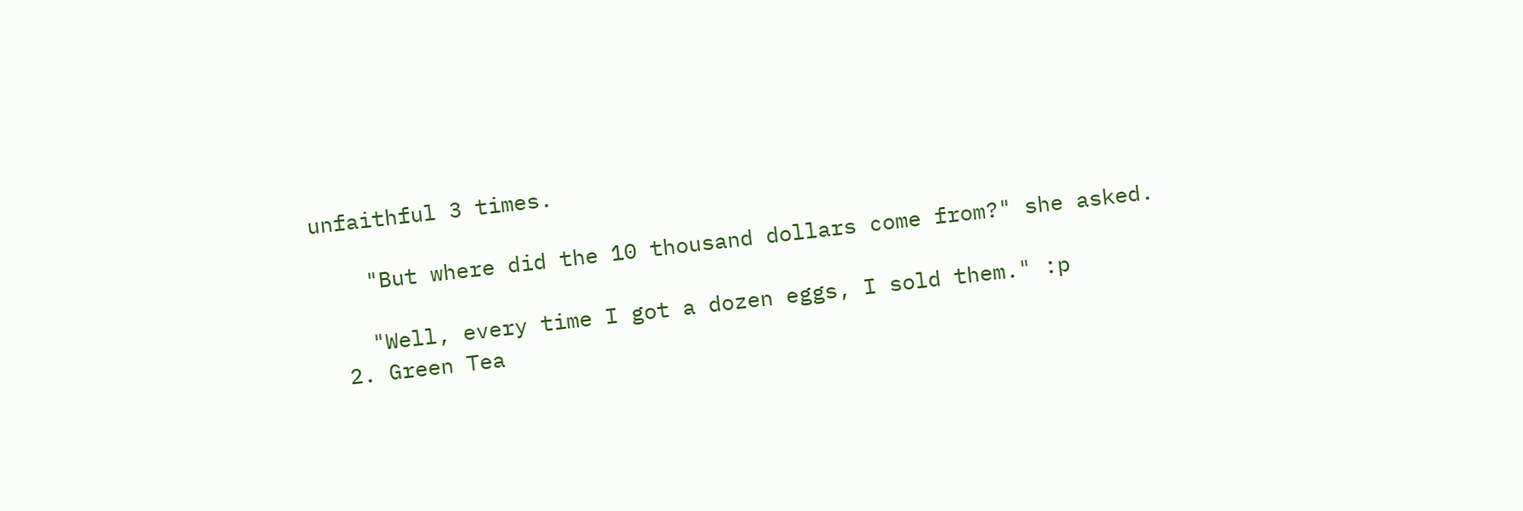unfaithful 3 times.

    "But where did the 10 thousand dollars come from?" she asked.

    "Well, every time I got a dozen eggs, I sold them." :p
  2. Green Tea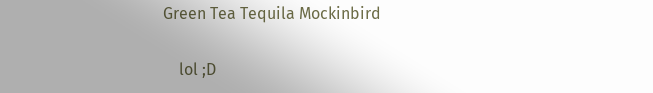Green Tea Tequila Mockinbird

    lol ;D